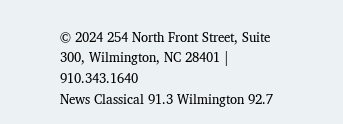© 2024 254 North Front Street, Suite 300, Wilmington, NC 28401 | 910.343.1640
News Classical 91.3 Wilmington 92.7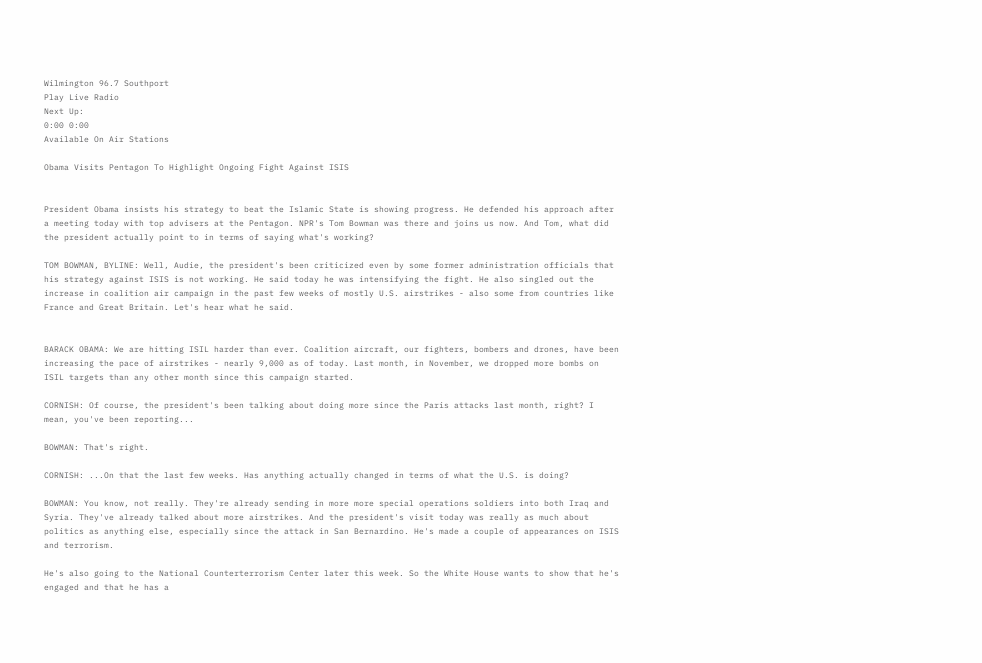Wilmington 96.7 Southport
Play Live Radio
Next Up:
0:00 0:00
Available On Air Stations

Obama Visits Pentagon To Highlight Ongoing Fight Against ISIS


President Obama insists his strategy to beat the Islamic State is showing progress. He defended his approach after a meeting today with top advisers at the Pentagon. NPR's Tom Bowman was there and joins us now. And Tom, what did the president actually point to in terms of saying what's working?

TOM BOWMAN, BYLINE: Well, Audie, the president's been criticized even by some former administration officials that his strategy against ISIS is not working. He said today he was intensifying the fight. He also singled out the increase in coalition air campaign in the past few weeks of mostly U.S. airstrikes - also some from countries like France and Great Britain. Let's hear what he said.


BARACK OBAMA: We are hitting ISIL harder than ever. Coalition aircraft, our fighters, bombers and drones, have been increasing the pace of airstrikes - nearly 9,000 as of today. Last month, in November, we dropped more bombs on ISIL targets than any other month since this campaign started.

CORNISH: Of course, the president's been talking about doing more since the Paris attacks last month, right? I mean, you've been reporting...

BOWMAN: That's right.

CORNISH: ...On that the last few weeks. Has anything actually changed in terms of what the U.S. is doing?

BOWMAN: You know, not really. They're already sending in more more special operations soldiers into both Iraq and Syria. They've already talked about more airstrikes. And the president's visit today was really as much about politics as anything else, especially since the attack in San Bernardino. He's made a couple of appearances on ISIS and terrorism.

He's also going to the National Counterterrorism Center later this week. So the White House wants to show that he's engaged and that he has a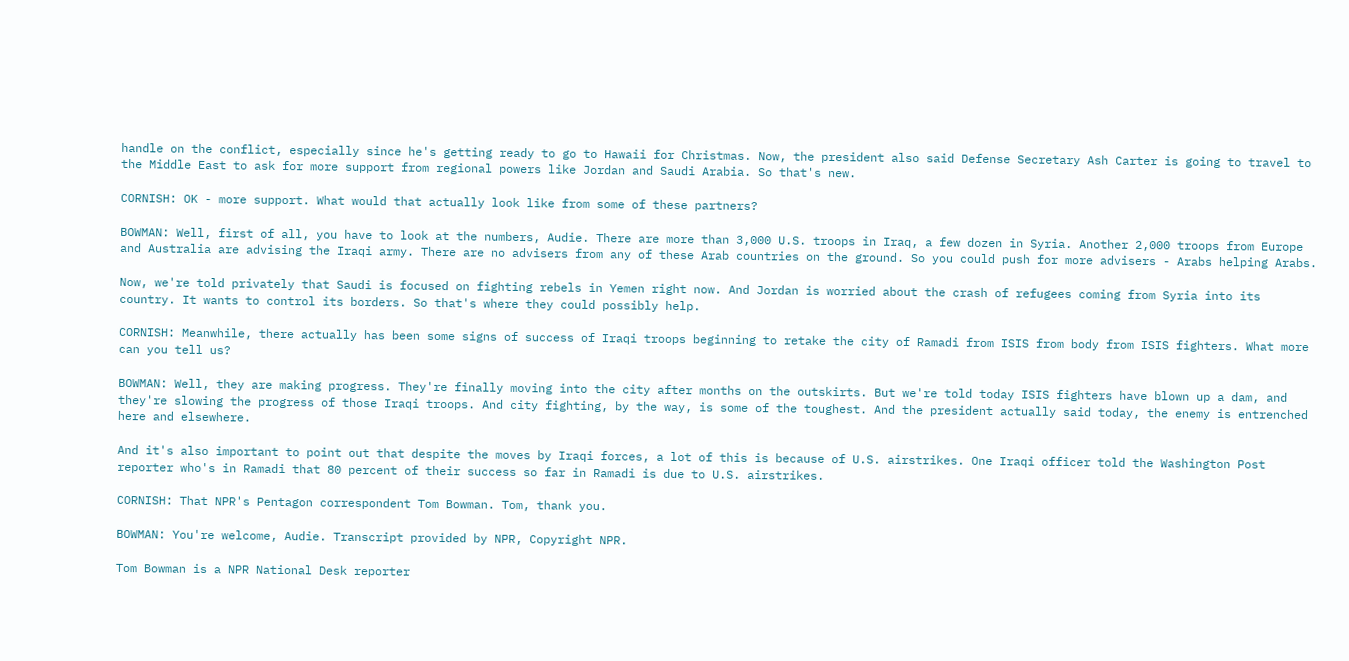handle on the conflict, especially since he's getting ready to go to Hawaii for Christmas. Now, the president also said Defense Secretary Ash Carter is going to travel to the Middle East to ask for more support from regional powers like Jordan and Saudi Arabia. So that's new.

CORNISH: OK - more support. What would that actually look like from some of these partners?

BOWMAN: Well, first of all, you have to look at the numbers, Audie. There are more than 3,000 U.S. troops in Iraq, a few dozen in Syria. Another 2,000 troops from Europe and Australia are advising the Iraqi army. There are no advisers from any of these Arab countries on the ground. So you could push for more advisers - Arabs helping Arabs.

Now, we're told privately that Saudi is focused on fighting rebels in Yemen right now. And Jordan is worried about the crash of refugees coming from Syria into its country. It wants to control its borders. So that's where they could possibly help.

CORNISH: Meanwhile, there actually has been some signs of success of Iraqi troops beginning to retake the city of Ramadi from ISIS from body from ISIS fighters. What more can you tell us?

BOWMAN: Well, they are making progress. They're finally moving into the city after months on the outskirts. But we're told today ISIS fighters have blown up a dam, and they're slowing the progress of those Iraqi troops. And city fighting, by the way, is some of the toughest. And the president actually said today, the enemy is entrenched here and elsewhere.

And it's also important to point out that despite the moves by Iraqi forces, a lot of this is because of U.S. airstrikes. One Iraqi officer told the Washington Post reporter who's in Ramadi that 80 percent of their success so far in Ramadi is due to U.S. airstrikes.

CORNISH: That NPR's Pentagon correspondent Tom Bowman. Tom, thank you.

BOWMAN: You're welcome, Audie. Transcript provided by NPR, Copyright NPR.

Tom Bowman is a NPR National Desk reporter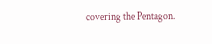covering the Pentagon.